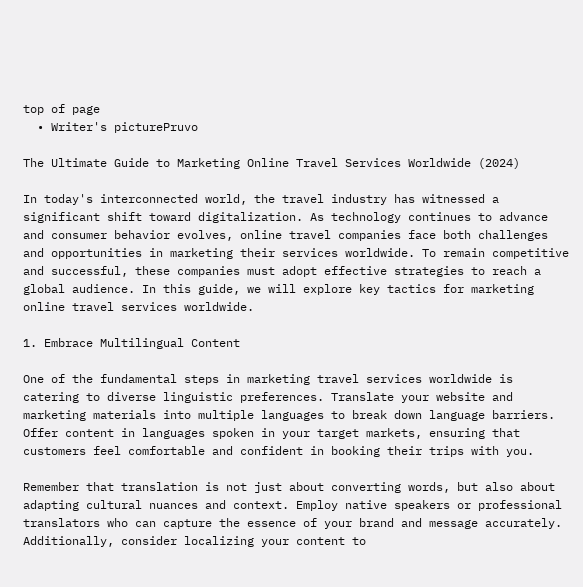top of page
  • Writer's picturePruvo

The Ultimate Guide to Marketing Online Travel Services Worldwide (2024)

In today's interconnected world, the travel industry has witnessed a significant shift toward digitalization. As technology continues to advance and consumer behavior evolves, online travel companies face both challenges and opportunities in marketing their services worldwide. To remain competitive and successful, these companies must adopt effective strategies to reach a global audience. In this guide, we will explore key tactics for marketing online travel services worldwide.

1. Embrace Multilingual Content

One of the fundamental steps in marketing travel services worldwide is catering to diverse linguistic preferences. Translate your website and marketing materials into multiple languages to break down language barriers. Offer content in languages spoken in your target markets, ensuring that customers feel comfortable and confident in booking their trips with you.

Remember that translation is not just about converting words, but also about adapting cultural nuances and context. Employ native speakers or professional translators who can capture the essence of your brand and message accurately. Additionally, consider localizing your content to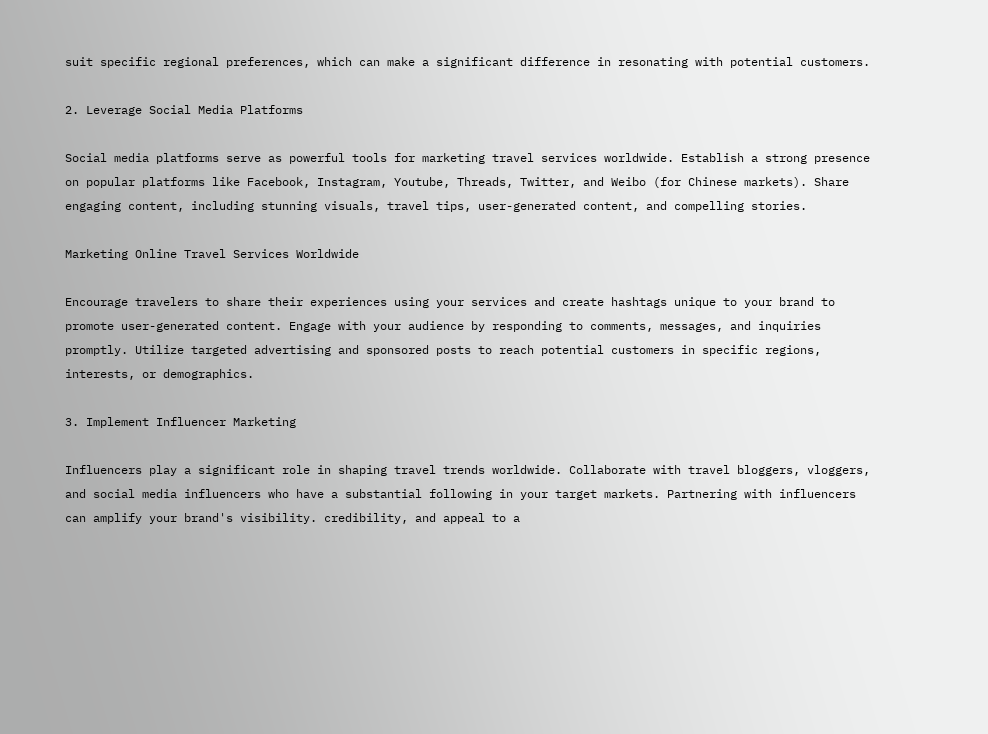suit specific regional preferences, which can make a significant difference in resonating with potential customers.

2. Leverage Social Media Platforms

Social media platforms serve as powerful tools for marketing travel services worldwide. Establish a strong presence on popular platforms like Facebook, Instagram, Youtube, Threads, Twitter, and Weibo (for Chinese markets). Share engaging content, including stunning visuals, travel tips, user-generated content, and compelling stories.

Marketing Online Travel Services Worldwide

Encourage travelers to share their experiences using your services and create hashtags unique to your brand to promote user-generated content. Engage with your audience by responding to comments, messages, and inquiries promptly. Utilize targeted advertising and sponsored posts to reach potential customers in specific regions, interests, or demographics.

3. Implement Influencer Marketing

Influencers play a significant role in shaping travel trends worldwide. Collaborate with travel bloggers, vloggers, and social media influencers who have a substantial following in your target markets. Partnering with influencers can amplify your brand's visibility. credibility, and appeal to a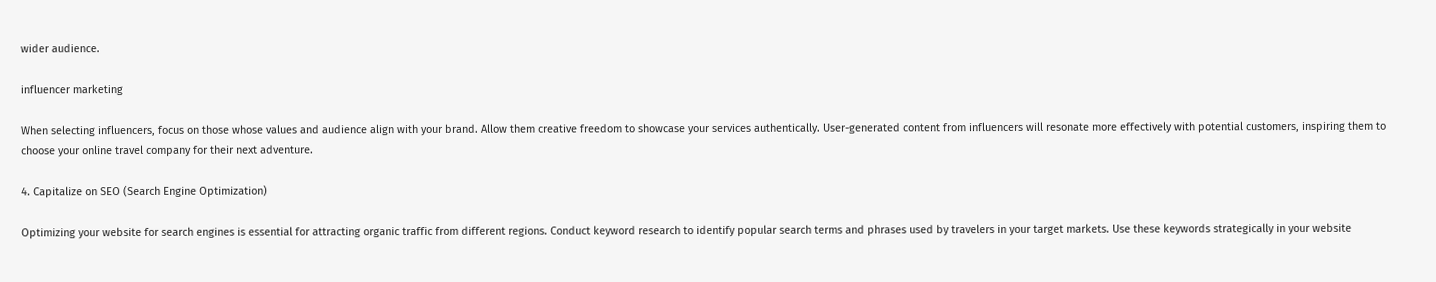wider audience.

influencer marketing

When selecting influencers, focus on those whose values and audience align with your brand. Allow them creative freedom to showcase your services authentically. User-generated content from influencers will resonate more effectively with potential customers, inspiring them to choose your online travel company for their next adventure.

4. Capitalize on SEO (Search Engine Optimization)

Optimizing your website for search engines is essential for attracting organic traffic from different regions. Conduct keyword research to identify popular search terms and phrases used by travelers in your target markets. Use these keywords strategically in your website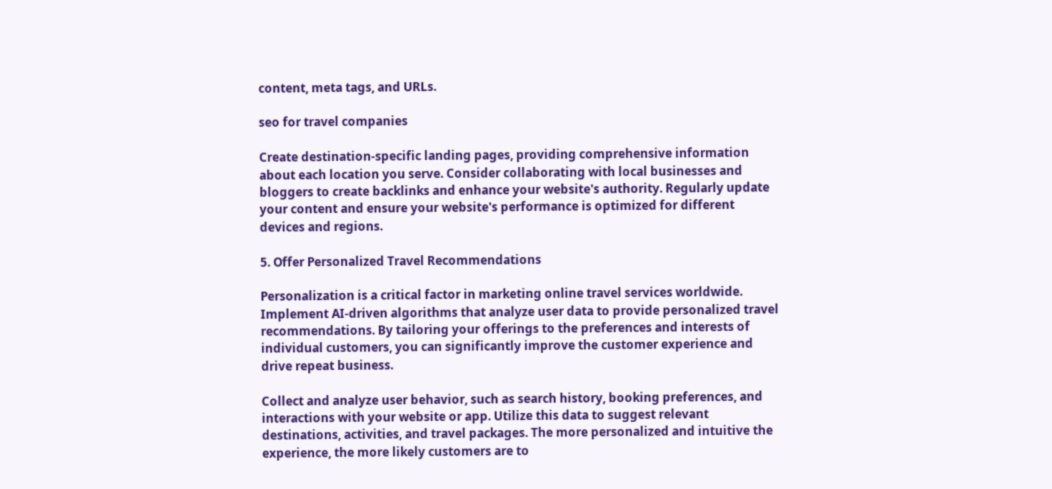content, meta tags, and URLs.

seo for travel companies

Create destination-specific landing pages, providing comprehensive information about each location you serve. Consider collaborating with local businesses and bloggers to create backlinks and enhance your website's authority. Regularly update your content and ensure your website's performance is optimized for different devices and regions.

5. Offer Personalized Travel Recommendations

Personalization is a critical factor in marketing online travel services worldwide. Implement AI-driven algorithms that analyze user data to provide personalized travel recommendations. By tailoring your offerings to the preferences and interests of individual customers, you can significantly improve the customer experience and drive repeat business.

Collect and analyze user behavior, such as search history, booking preferences, and interactions with your website or app. Utilize this data to suggest relevant destinations, activities, and travel packages. The more personalized and intuitive the experience, the more likely customers are to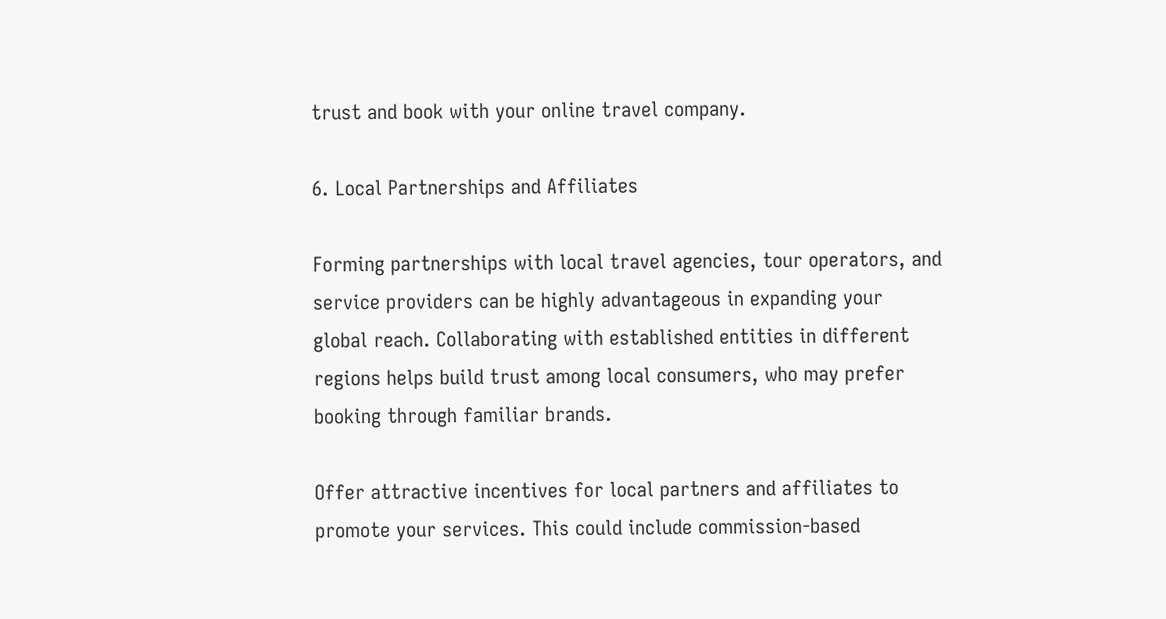trust and book with your online travel company.

6. Local Partnerships and Affiliates

Forming partnerships with local travel agencies, tour operators, and service providers can be highly advantageous in expanding your global reach. Collaborating with established entities in different regions helps build trust among local consumers, who may prefer booking through familiar brands.

Offer attractive incentives for local partners and affiliates to promote your services. This could include commission-based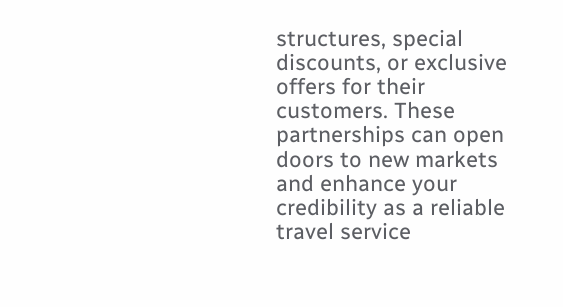structures, special discounts, or exclusive offers for their customers. These partnerships can open doors to new markets and enhance your credibility as a reliable travel service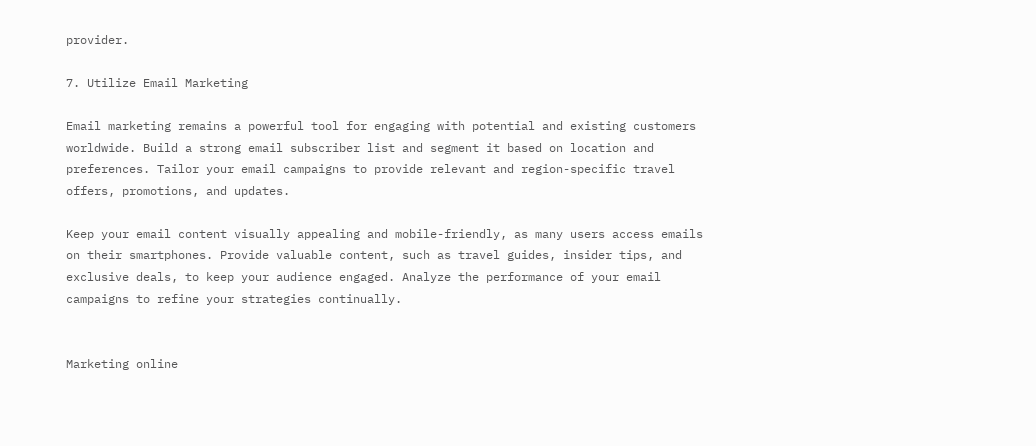provider.

7. Utilize Email Marketing

Email marketing remains a powerful tool for engaging with potential and existing customers worldwide. Build a strong email subscriber list and segment it based on location and preferences. Tailor your email campaigns to provide relevant and region-specific travel offers, promotions, and updates.

Keep your email content visually appealing and mobile-friendly, as many users access emails on their smartphones. Provide valuable content, such as travel guides, insider tips, and exclusive deals, to keep your audience engaged. Analyze the performance of your email campaigns to refine your strategies continually.


Marketing online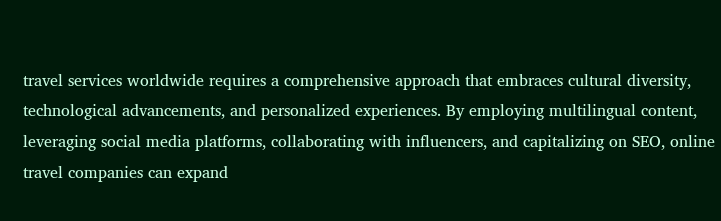travel services worldwide requires a comprehensive approach that embraces cultural diversity, technological advancements, and personalized experiences. By employing multilingual content, leveraging social media platforms, collaborating with influencers, and capitalizing on SEO, online travel companies can expand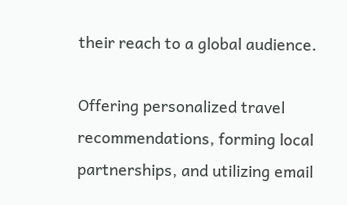their reach to a global audience.

Offering personalized travel recommendations, forming local partnerships, and utilizing email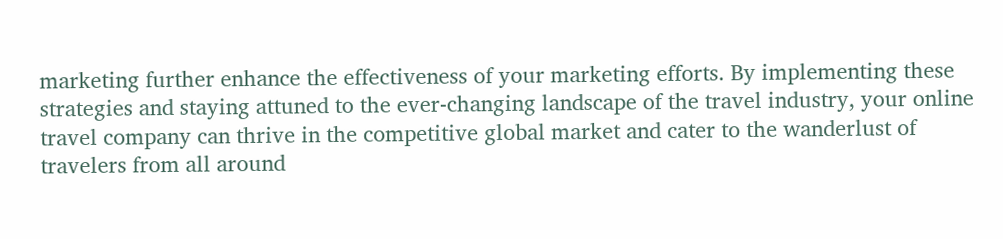marketing further enhance the effectiveness of your marketing efforts. By implementing these strategies and staying attuned to the ever-changing landscape of the travel industry, your online travel company can thrive in the competitive global market and cater to the wanderlust of travelers from all around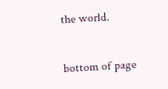the world.


bottom of page